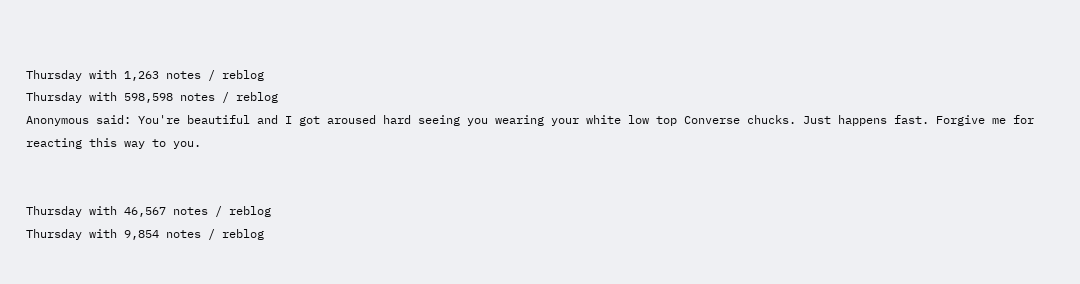Thursday with 1,263 notes / reblog
Thursday with 598,598 notes / reblog
Anonymous said: You're beautiful and I got aroused hard seeing you wearing your white low top Converse chucks. Just happens fast. Forgive me for reacting this way to you.


Thursday with 46,567 notes / reblog
Thursday with 9,854 notes / reblog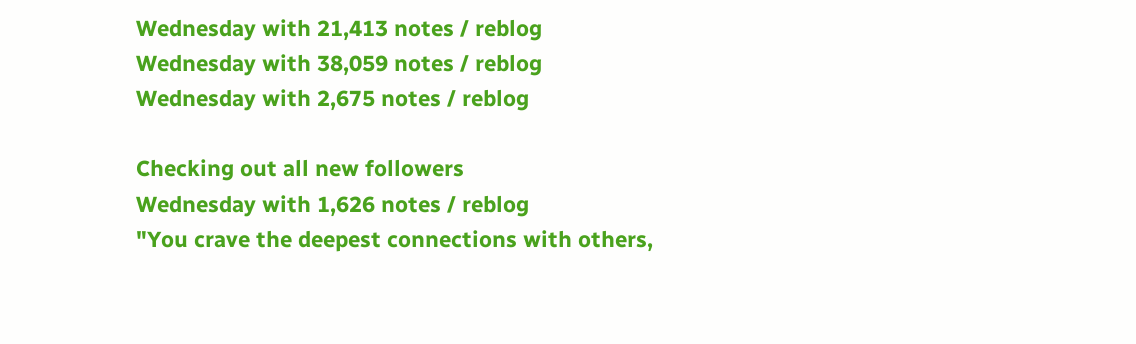Wednesday with 21,413 notes / reblog
Wednesday with 38,059 notes / reblog
Wednesday with 2,675 notes / reblog

Checking out all new followers
Wednesday with 1,626 notes / reblog
"You crave the deepest connections with others,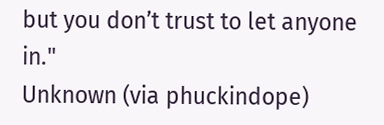but you don’t trust to let anyone in."
Unknown (via phuckindope)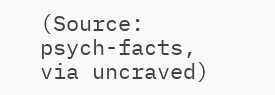(Source: psych-facts, via uncraved)